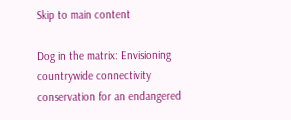Skip to main content

Dog in the matrix: Envisioning countrywide connectivity conservation for an endangered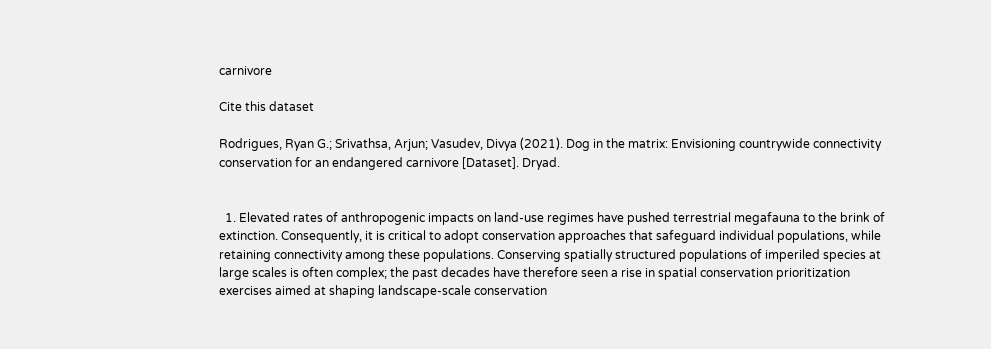carnivore

Cite this dataset

Rodrigues, Ryan G.; Srivathsa, Arjun; Vasudev, Divya (2021). Dog in the matrix: Envisioning countrywide connectivity conservation for an endangered carnivore [Dataset]. Dryad.


  1. Elevated rates of anthropogenic impacts on land-use regimes have pushed terrestrial megafauna to the brink of extinction. Consequently, it is critical to adopt conservation approaches that safeguard individual populations, while retaining connectivity among these populations. Conserving spatially structured populations of imperiled species at large scales is often complex; the past decades have therefore seen a rise in spatial conservation prioritization exercises aimed at shaping landscape-scale conservation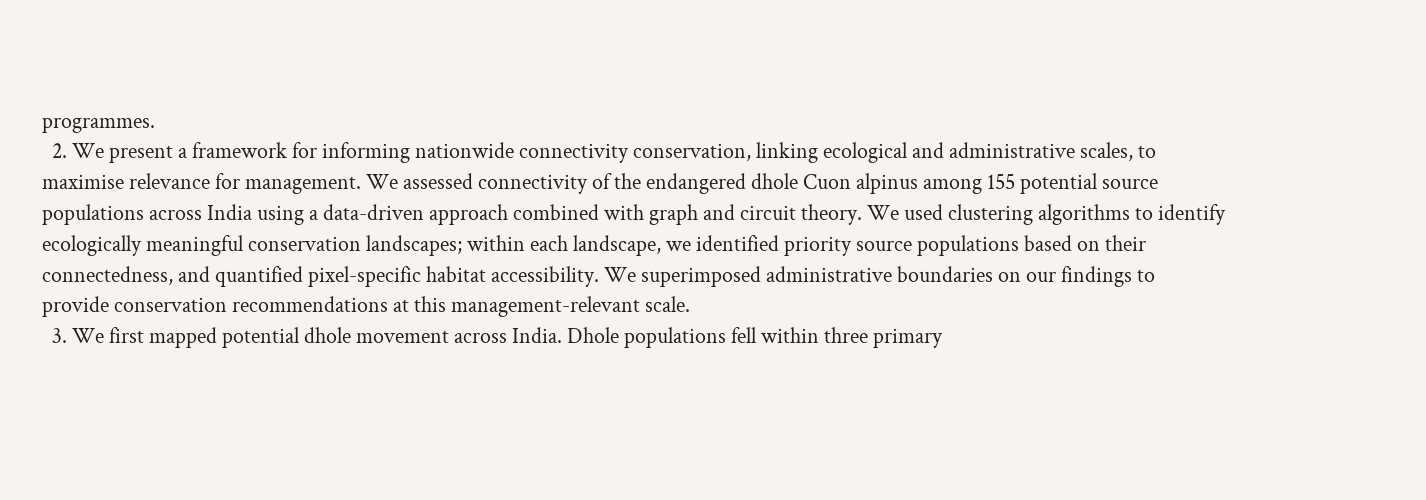programmes.
  2. We present a framework for informing nationwide connectivity conservation, linking ecological and administrative scales, to maximise relevance for management. We assessed connectivity of the endangered dhole Cuon alpinus among 155 potential source populations across India using a data-driven approach combined with graph and circuit theory. We used clustering algorithms to identify ecologically meaningful conservation landscapes; within each landscape, we identified priority source populations based on their connectedness, and quantified pixel-specific habitat accessibility. We superimposed administrative boundaries on our findings to provide conservation recommendations at this management-relevant scale.
  3. We first mapped potential dhole movement across India. Dhole populations fell within three primary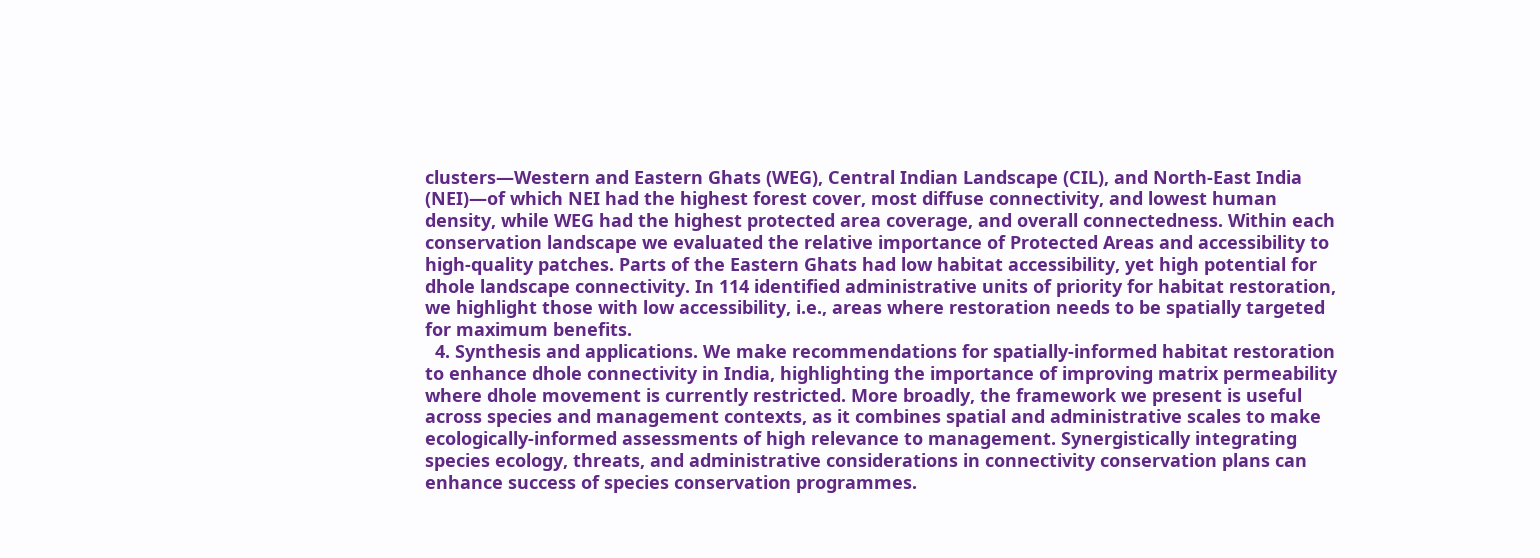clusters—Western and Eastern Ghats (WEG), Central Indian Landscape (CIL), and North-East India (NEI)—of which NEI had the highest forest cover, most diffuse connectivity, and lowest human density, while WEG had the highest protected area coverage, and overall connectedness. Within each conservation landscape we evaluated the relative importance of Protected Areas and accessibility to high-quality patches. Parts of the Eastern Ghats had low habitat accessibility, yet high potential for dhole landscape connectivity. In 114 identified administrative units of priority for habitat restoration, we highlight those with low accessibility, i.e., areas where restoration needs to be spatially targeted for maximum benefits.
  4. Synthesis and applications. We make recommendations for spatially-informed habitat restoration to enhance dhole connectivity in India, highlighting the importance of improving matrix permeability where dhole movement is currently restricted. More broadly, the framework we present is useful across species and management contexts, as it combines spatial and administrative scales to make ecologically-informed assessments of high relevance to management. Synergistically integrating species ecology, threats, and administrative considerations in connectivity conservation plans can enhance success of species conservation programmes.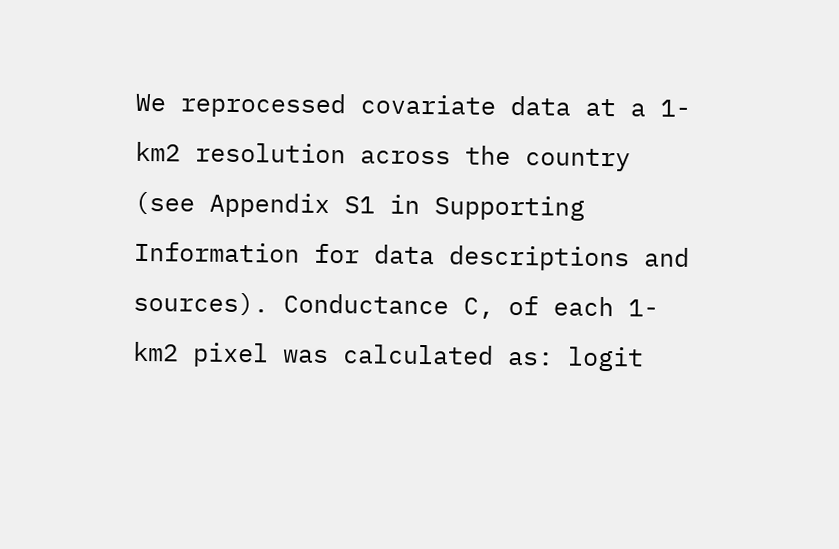We reprocessed covariate data at a 1-km2 resolution across the country (see Appendix S1 in Supporting Information for data descriptions and sources). Conductance C, of each 1-km2 pixel was calculated as: logit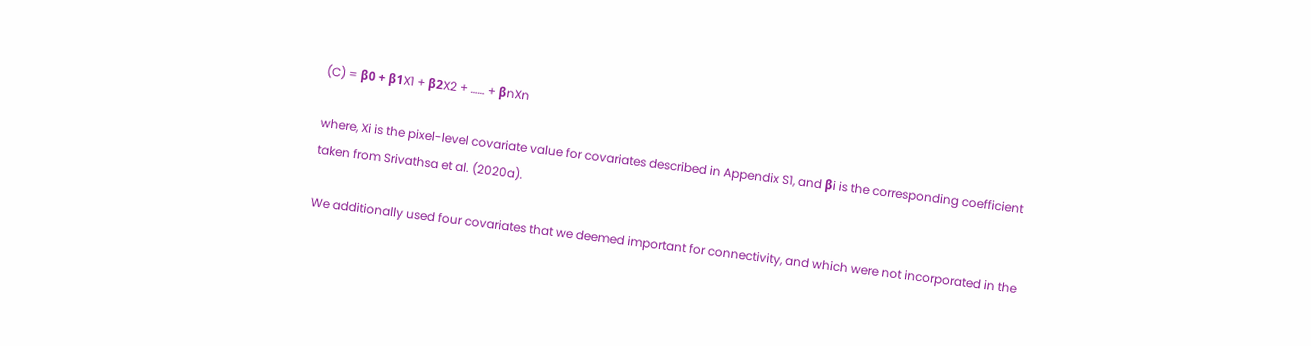(C) = β0 + β1X1 + β2X2 + …… + βnXn

where, Xi is the pixel-level covariate value for covariates described in Appendix S1, and βi is the corresponding coefficient taken from Srivathsa et al. (2020a).

We additionally used four covariates that we deemed important for connectivity, and which were not incorporated in the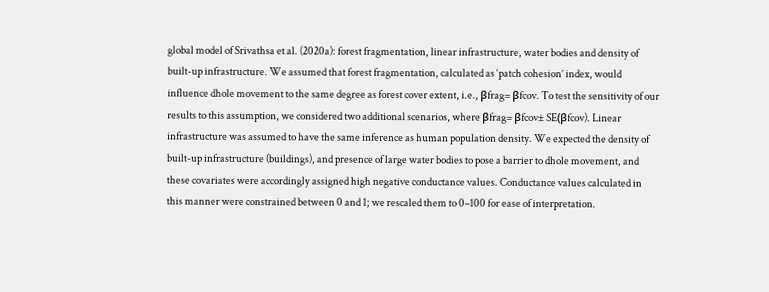global model of Srivathsa et al. (2020a): forest fragmentation, linear infrastructure, water bodies and density of built-up infrastructure. We assumed that forest fragmentation, calculated as ‘patch cohesion’ index, would influence dhole movement to the same degree as forest cover extent, i.e., βfrag= βfcov. To test the sensitivity of our results to this assumption, we considered two additional scenarios, where βfrag= βfcov± SE(βfcov). Linear infrastructure was assumed to have the same inference as human population density. We expected the density of built-up infrastructure (buildings), and presence of large water bodies to pose a barrier to dhole movement, and these covariates were accordingly assigned high negative conductance values. Conductance values calculated in this manner were constrained between 0 and 1; we rescaled them to 0–100 for ease of interpretation.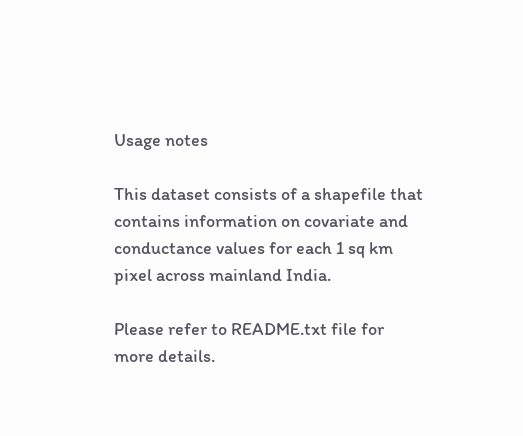Usage notes

This dataset consists of a shapefile that contains information on covariate and conductance values for each 1 sq km  pixel across mainland India.

Please refer to README.txt file for more details.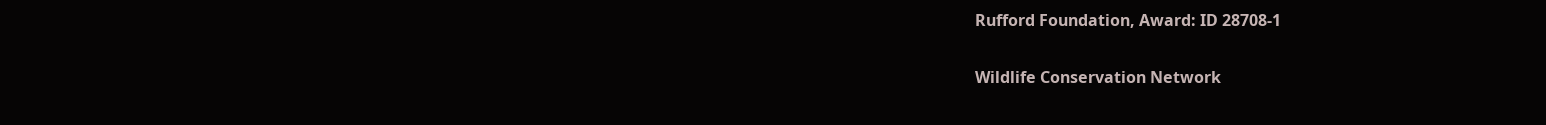Rufford Foundation, Award: ID 28708-1

Wildlife Conservation Network